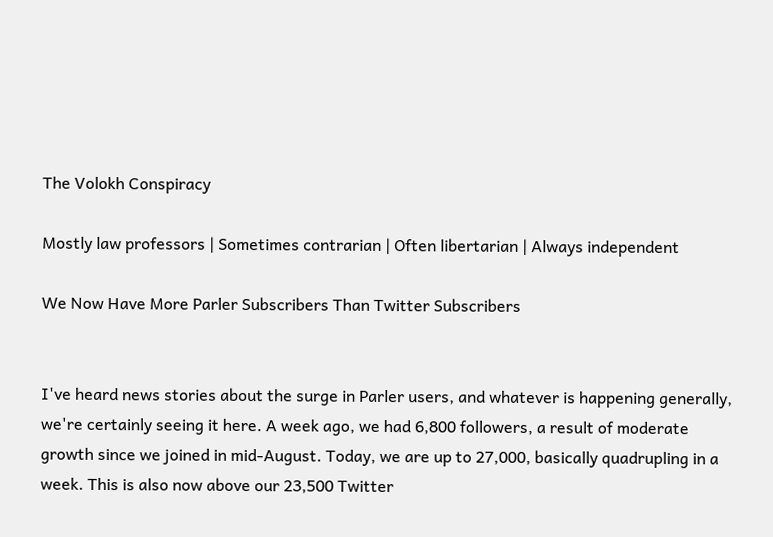The Volokh Conspiracy

Mostly law professors | Sometimes contrarian | Often libertarian | Always independent

We Now Have More Parler Subscribers Than Twitter Subscribers


I've heard news stories about the surge in Parler users, and whatever is happening generally, we're certainly seeing it here. A week ago, we had 6,800 followers, a result of moderate growth since we joined in mid-August. Today, we are up to 27,000, basically quadrupling in a week. This is also now above our 23,500 Twitter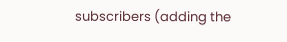subscribers (adding the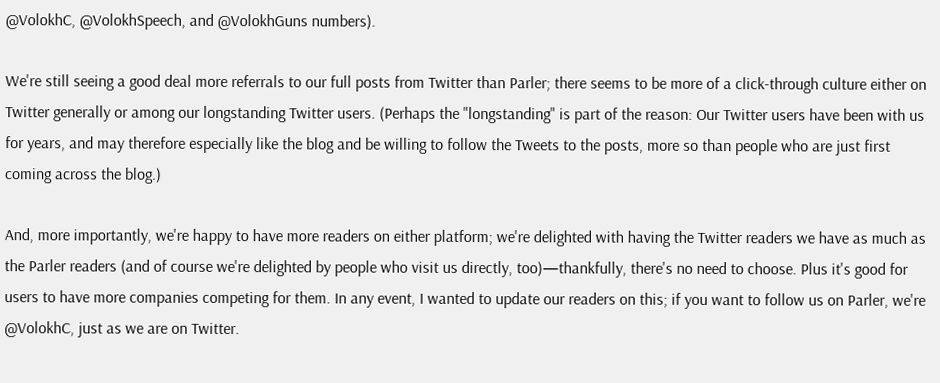@VolokhC, @VolokhSpeech, and @VolokhGuns numbers).

We're still seeing a good deal more referrals to our full posts from Twitter than Parler; there seems to be more of a click-through culture either on Twitter generally or among our longstanding Twitter users. (Perhaps the "longstanding" is part of the reason: Our Twitter users have been with us for years, and may therefore especially like the blog and be willing to follow the Tweets to the posts, more so than people who are just first coming across the blog.)

And, more importantly, we're happy to have more readers on either platform; we're delighted with having the Twitter readers we have as much as the Parler readers (and of course we're delighted by people who visit us directly, too)—thankfully, there's no need to choose. Plus it's good for users to have more companies competing for them. In any event, I wanted to update our readers on this; if you want to follow us on Parler, we're @VolokhC, just as we are on Twitter.